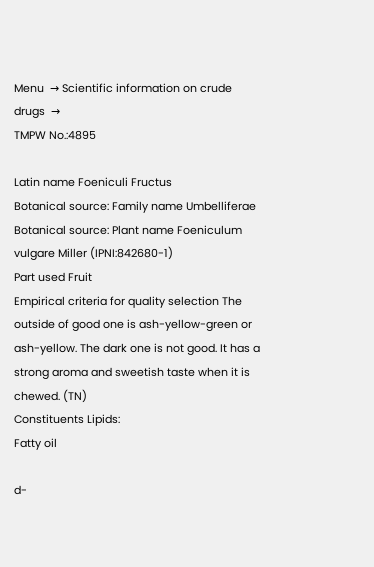Menu  → Scientific information on crude drugs  →
TMPW No.:4895

Latin name Foeniculi Fructus
Botanical source: Family name Umbelliferae
Botanical source: Plant name Foeniculum vulgare Miller (IPNI:842680-1)
Part used Fruit
Empirical criteria for quality selection The outside of good one is ash-yellow-green or ash-yellow. The dark one is not good. It has a strong aroma and sweetish taste when it is chewed. (TN)
Constituents Lipids:
Fatty oil

d-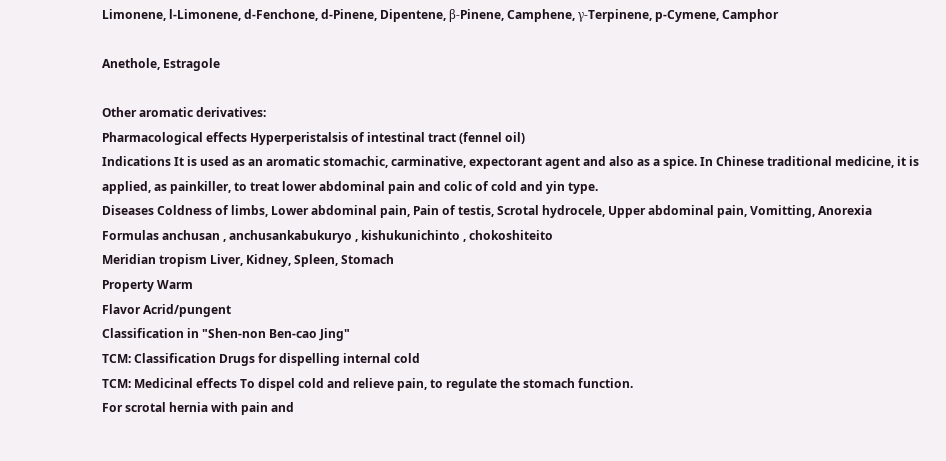Limonene, l-Limonene, d-Fenchone, d-Pinene, Dipentene, β-Pinene, Camphene, γ-Terpinene, p-Cymene, Camphor

Anethole, Estragole

Other aromatic derivatives:
Pharmacological effects Hyperperistalsis of intestinal tract (fennel oil)
Indications It is used as an aromatic stomachic, carminative, expectorant agent and also as a spice. In Chinese traditional medicine, it is applied, as painkiller, to treat lower abdominal pain and colic of cold and yin type.
Diseases Coldness of limbs, Lower abdominal pain, Pain of testis, Scrotal hydrocele, Upper abdominal pain, Vomitting, Anorexia
Formulas anchusan , anchusankabukuryo , kishukunichinto , chokoshiteito
Meridian tropism Liver, Kidney, Spleen, Stomach
Property Warm
Flavor Acrid/pungent
Classification in "Shen-non Ben-cao Jing"
TCM: Classification Drugs for dispelling internal cold
TCM: Medicinal effects To dispel cold and relieve pain, to regulate the stomach function.
For scrotal hernia with pain and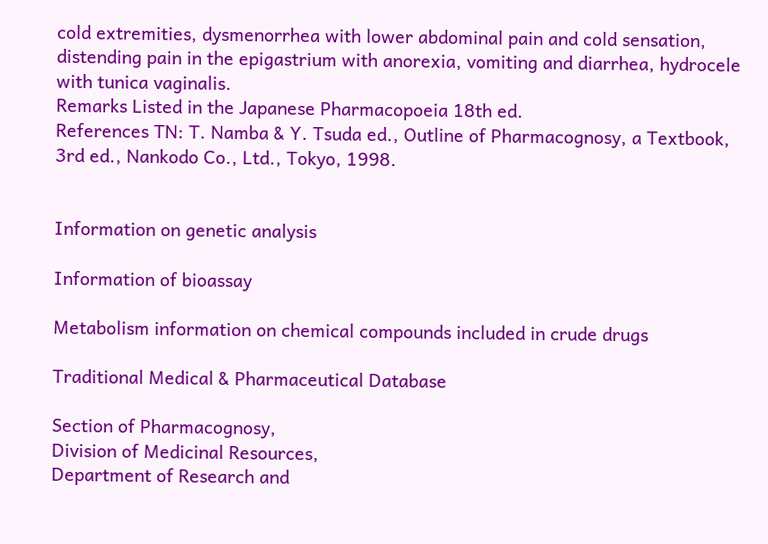cold extremities, dysmenorrhea with lower abdominal pain and cold sensation, distending pain in the epigastrium with anorexia, vomiting and diarrhea, hydrocele with tunica vaginalis.
Remarks Listed in the Japanese Pharmacopoeia 18th ed.
References TN: T. Namba & Y. Tsuda ed., Outline of Pharmacognosy, a Textbook, 3rd ed., Nankodo Co., Ltd., Tokyo, 1998.


Information on genetic analysis

Information of bioassay

Metabolism information on chemical compounds included in crude drugs

Traditional Medical & Pharmaceutical Database

Section of Pharmacognosy,
Division of Medicinal Resources,
Department of Research and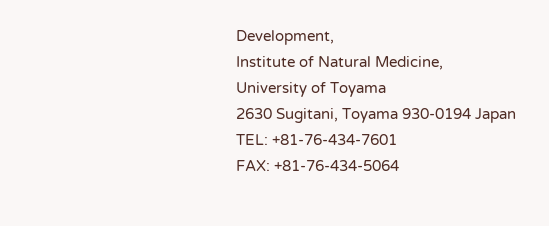Development,
Institute of Natural Medicine,
University of Toyama
2630 Sugitani, Toyama 930-0194 Japan
TEL: +81-76-434-7601
FAX: +81-76-434-5064